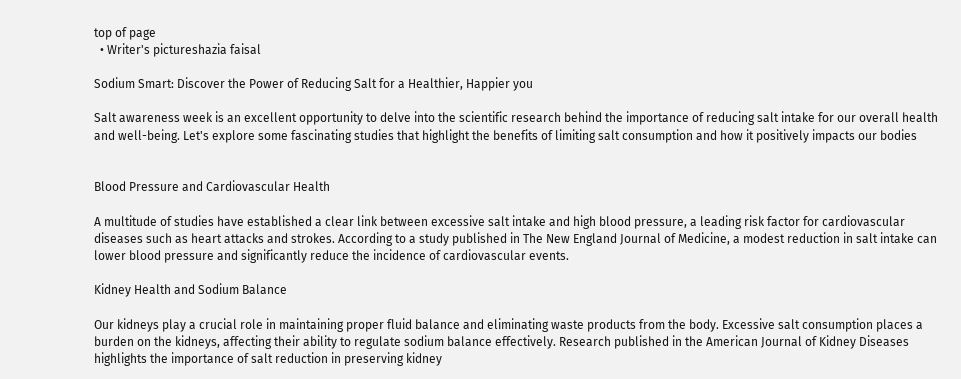top of page
  • Writer's pictureshazia faisal

Sodium Smart: Discover the Power of Reducing Salt for a Healthier, Happier you

Salt awareness week is an excellent opportunity to delve into the scientific research behind the importance of reducing salt intake for our overall health and well-being. Let's explore some fascinating studies that highlight the benefits of limiting salt consumption and how it positively impacts our bodies


Blood Pressure and Cardiovascular Health

A multitude of studies have established a clear link between excessive salt intake and high blood pressure, a leading risk factor for cardiovascular diseases such as heart attacks and strokes. According to a study published in The New England Journal of Medicine, a modest reduction in salt intake can lower blood pressure and significantly reduce the incidence of cardiovascular events.

Kidney Health and Sodium Balance

Our kidneys play a crucial role in maintaining proper fluid balance and eliminating waste products from the body. Excessive salt consumption places a burden on the kidneys, affecting their ability to regulate sodium balance effectively. Research published in the American Journal of Kidney Diseases highlights the importance of salt reduction in preserving kidney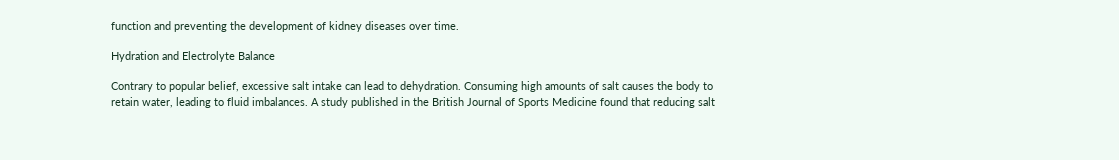function and preventing the development of kidney diseases over time.

Hydration and Electrolyte Balance

Contrary to popular belief, excessive salt intake can lead to dehydration. Consuming high amounts of salt causes the body to retain water, leading to fluid imbalances. A study published in the British Journal of Sports Medicine found that reducing salt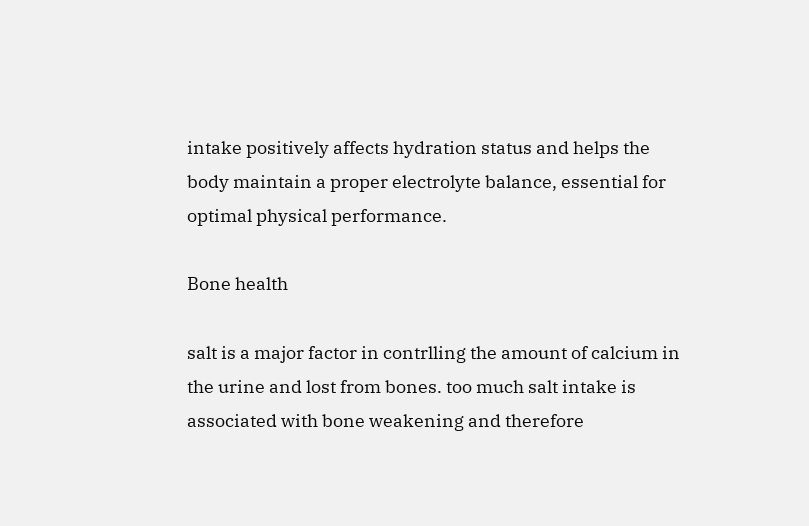intake positively affects hydration status and helps the body maintain a proper electrolyte balance, essential for optimal physical performance.

Bone health

salt is a major factor in contrlling the amount of calcium in the urine and lost from bones. too much salt intake is associated with bone weakening and therefore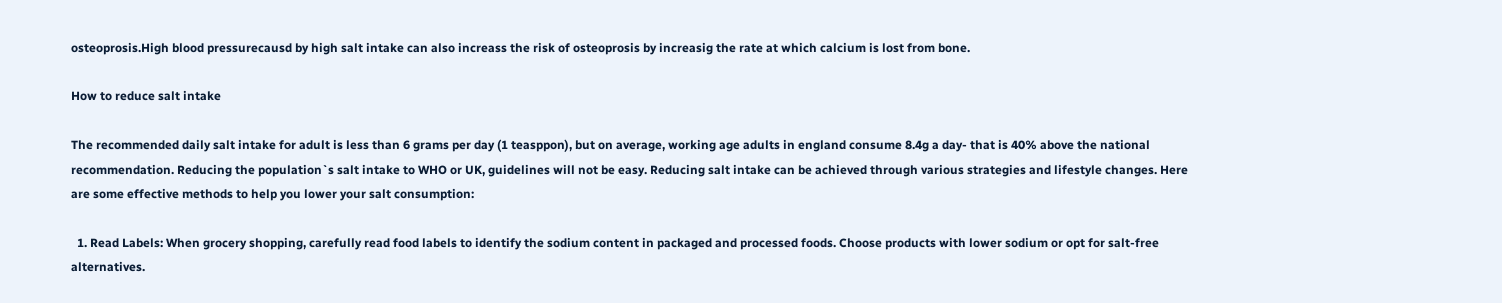osteoprosis.High blood pressurecausd by high salt intake can also increass the risk of osteoprosis by increasig the rate at which calcium is lost from bone.

How to reduce salt intake

The recommended daily salt intake for adult is less than 6 grams per day (1 teasppon), but on average, working age adults in england consume 8.4g a day- that is 40% above the national recommendation. Reducing the population`s salt intake to WHO or UK, guidelines will not be easy. Reducing salt intake can be achieved through various strategies and lifestyle changes. Here are some effective methods to help you lower your salt consumption:

  1. Read Labels: When grocery shopping, carefully read food labels to identify the sodium content in packaged and processed foods. Choose products with lower sodium or opt for salt-free alternatives.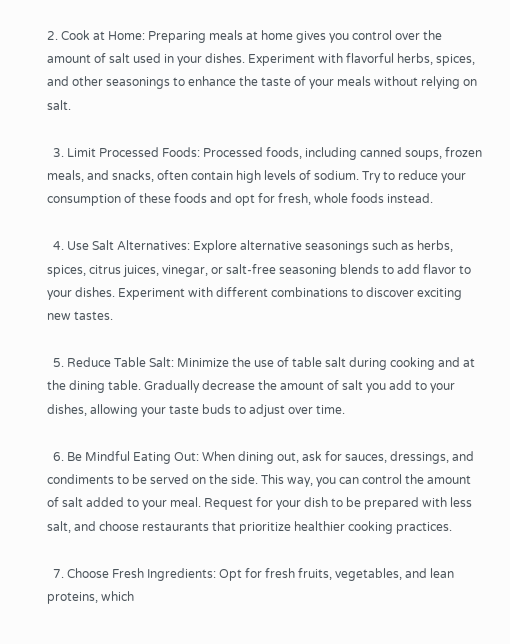2. Cook at Home: Preparing meals at home gives you control over the amount of salt used in your dishes. Experiment with flavorful herbs, spices, and other seasonings to enhance the taste of your meals without relying on salt.

  3. Limit Processed Foods: Processed foods, including canned soups, frozen meals, and snacks, often contain high levels of sodium. Try to reduce your consumption of these foods and opt for fresh, whole foods instead.

  4. Use Salt Alternatives: Explore alternative seasonings such as herbs, spices, citrus juices, vinegar, or salt-free seasoning blends to add flavor to your dishes. Experiment with different combinations to discover exciting new tastes.

  5. Reduce Table Salt: Minimize the use of table salt during cooking and at the dining table. Gradually decrease the amount of salt you add to your dishes, allowing your taste buds to adjust over time.

  6. Be Mindful Eating Out: When dining out, ask for sauces, dressings, and condiments to be served on the side. This way, you can control the amount of salt added to your meal. Request for your dish to be prepared with less salt, and choose restaurants that prioritize healthier cooking practices.

  7. Choose Fresh Ingredients: Opt for fresh fruits, vegetables, and lean proteins, which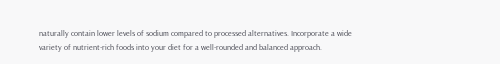naturally contain lower levels of sodium compared to processed alternatives. Incorporate a wide variety of nutrient-rich foods into your diet for a well-rounded and balanced approach.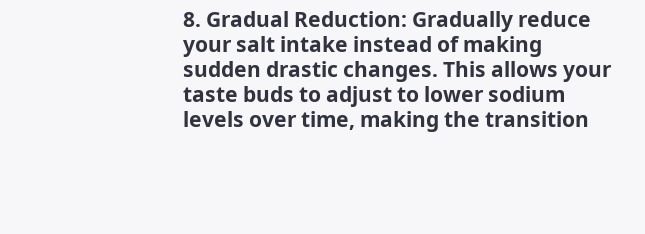8. Gradual Reduction: Gradually reduce your salt intake instead of making sudden drastic changes. This allows your taste buds to adjust to lower sodium levels over time, making the transition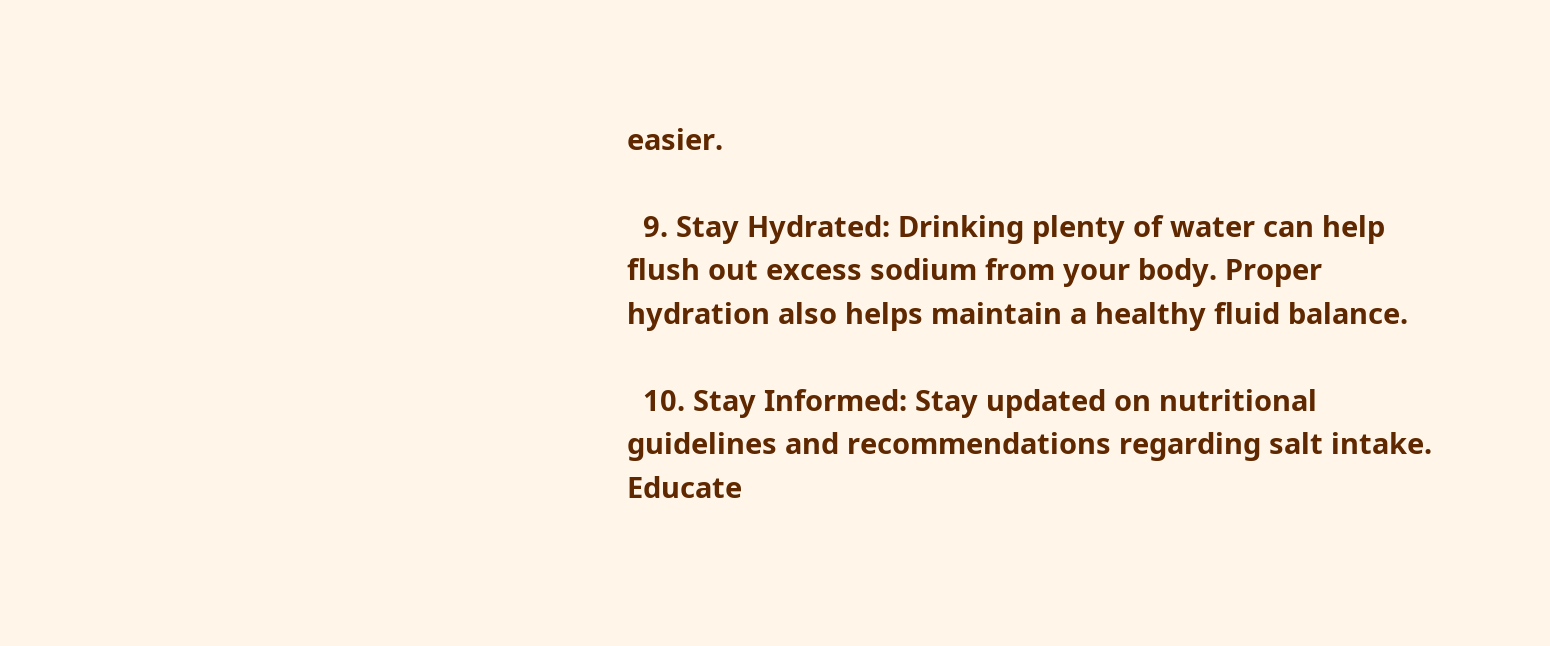easier.

  9. Stay Hydrated: Drinking plenty of water can help flush out excess sodium from your body. Proper hydration also helps maintain a healthy fluid balance.

  10. Stay Informed: Stay updated on nutritional guidelines and recommendations regarding salt intake. Educate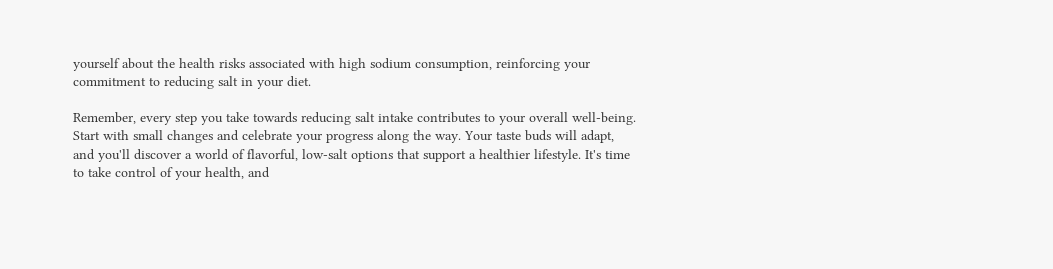yourself about the health risks associated with high sodium consumption, reinforcing your commitment to reducing salt in your diet.

Remember, every step you take towards reducing salt intake contributes to your overall well-being. Start with small changes and celebrate your progress along the way. Your taste buds will adapt, and you'll discover a world of flavorful, low-salt options that support a healthier lifestyle. It's time to take control of your health, and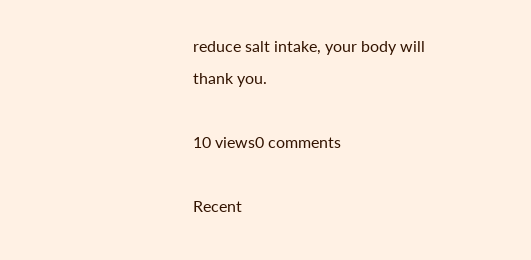reduce salt intake, your body will thank you.

10 views0 comments

Recent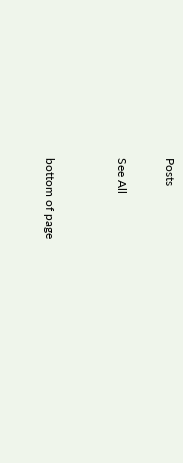Posts

See All


bottom of page